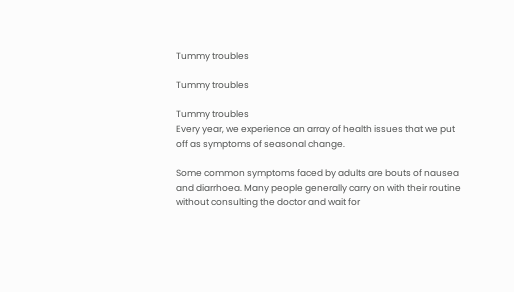Tummy troubles

Tummy troubles

Tummy troubles
Every year, we experience an array of health issues that we put off as symptoms of seasonal change.

Some common symptoms faced by adults are bouts of nausea and diarrhoea. Many people generally carry on with their routine without consulting the doctor and wait for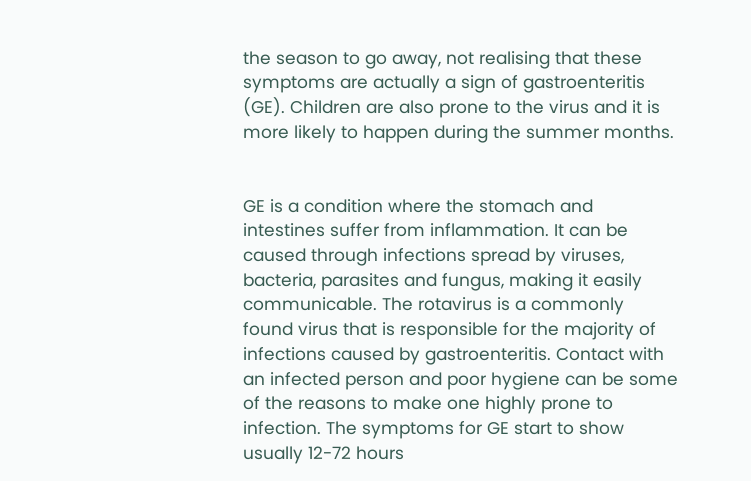the season to go away, not realising that these symptoms are actually a sign of gastroenteritis (GE). Children are also prone to the virus and it is more likely to happen during the summer months.


GE is a condition where the stomach and intestines suffer from inflammation. It can be caused through infections spread by viruses, bacteria, parasites and fungus, making it easily communicable. The rotavirus is a commonly found virus that is responsible for the majority of infections caused by gastroenteritis. Contact with an infected person and poor hygiene can be some of the reasons to make one highly prone to infection. The symptoms for GE start to show usually 12-72 hours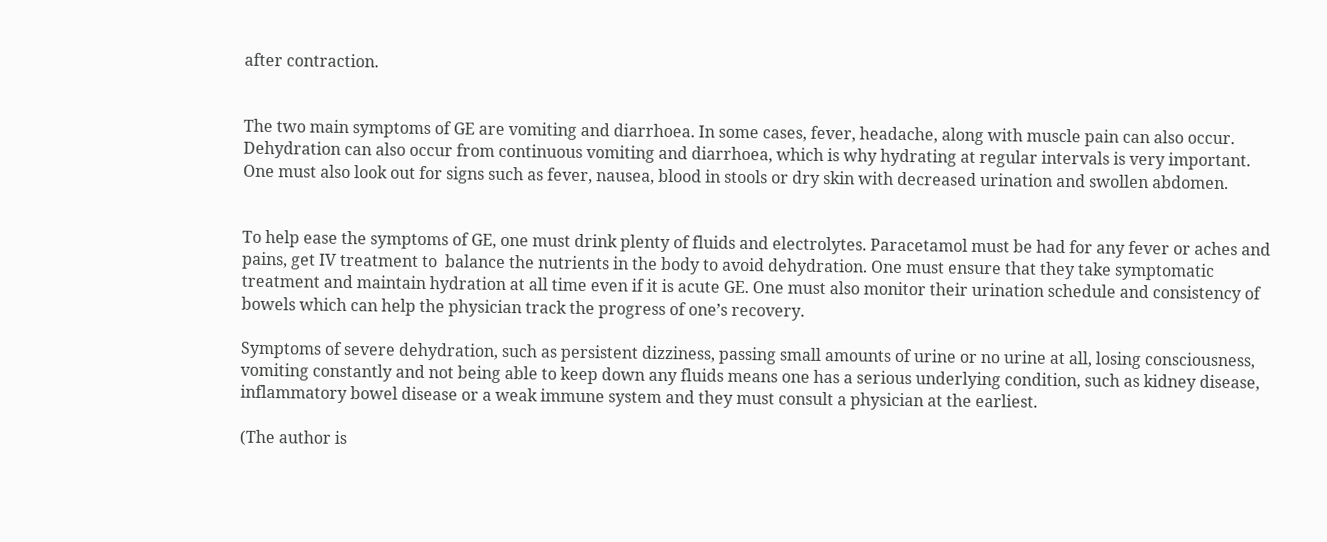after contraction.


The two main symptoms of GE are vomiting and diarrhoea. In some cases, fever, headache, along with muscle pain can also occur. Dehydration can also occur from continuous vomiting and diarrhoea, which is why hydrating at regular intervals is very important. One must also look out for signs such as fever, nausea, blood in stools or dry skin with decreased urination and swollen abdomen.


To help ease the symptoms of GE, one must drink plenty of fluids and electrolytes. Paracetamol must be had for any fever or aches and pains, get IV treatment to  balance the nutrients in the body to avoid dehydration. One must ensure that they take symptomatic treatment and maintain hydration at all time even if it is acute GE. One must also monitor their urination schedule and consistency of bowels which can help the physician track the progress of one’s recovery.

Symptoms of severe dehydration, such as persistent dizziness, passing small amounts of urine or no urine at all, losing consciousness, vomiting constantly and not being able to keep down any fluids means one has a serious underlying condition, such as kidney disease, inflammatory bowel disease or a weak immune system and they must consult a physician at the earliest.

(The author is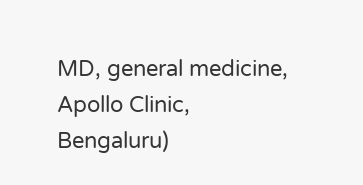MD, general medicine, Apollo Clinic, Bengaluru)